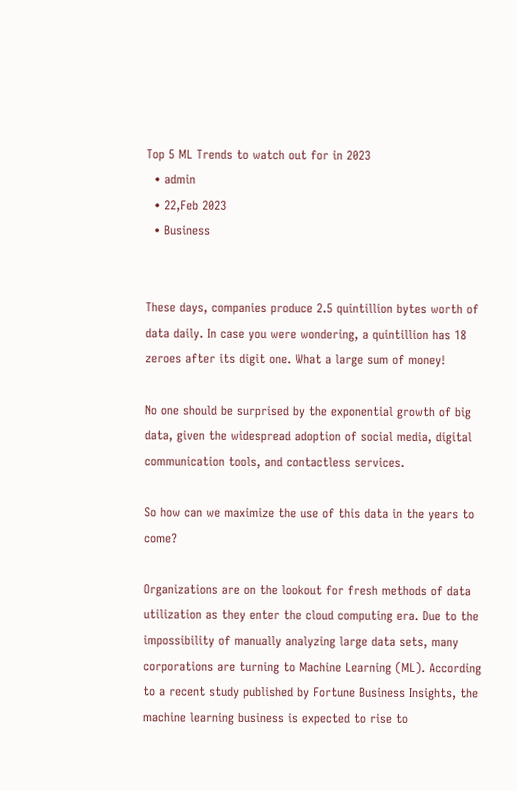Top 5 ML Trends to watch out for in 2023
  • admin
  • 22,Feb 2023
  • Business


These days, companies produce 2.5 quintillion bytes worth of data daily. In case you were wondering, a quintillion has 18 zeroes after its digit one. What a large sum of money!

No one should be surprised by the exponential growth of big data, given the widespread adoption of social media, digital communication tools, and contactless services.

So how can we maximize the use of this data in the years to come?

Organizations are on the lookout for fresh methods of data utilization as they enter the cloud computing era. Due to the impossibility of manually analyzing large data sets, many corporations are turning to Machine Learning (ML). According to a recent study published by Fortune Business Insights, the machine learning business is expected to rise to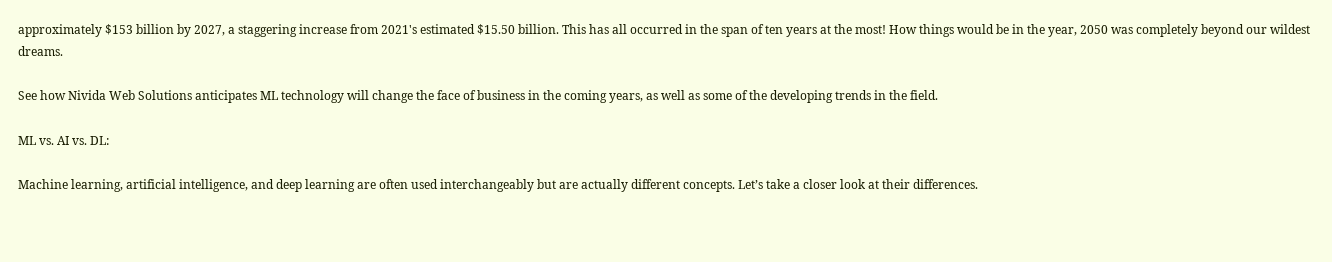approximately $153 billion by 2027, a staggering increase from 2021's estimated $15.50 billion. This has all occurred in the span of ten years at the most! How things would be in the year, 2050 was completely beyond our wildest dreams.

See how Nivida Web Solutions anticipates ML technology will change the face of business in the coming years, as well as some of the developing trends in the field.

ML vs. AI vs. DL:

Machine learning, artificial intelligence, and deep learning are often used interchangeably but are actually different concepts. Let’s take a closer look at their differences.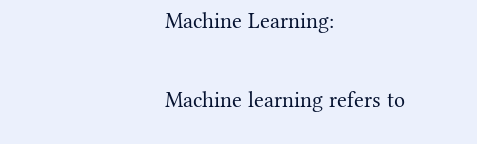Machine Learning:

Machine learning refers to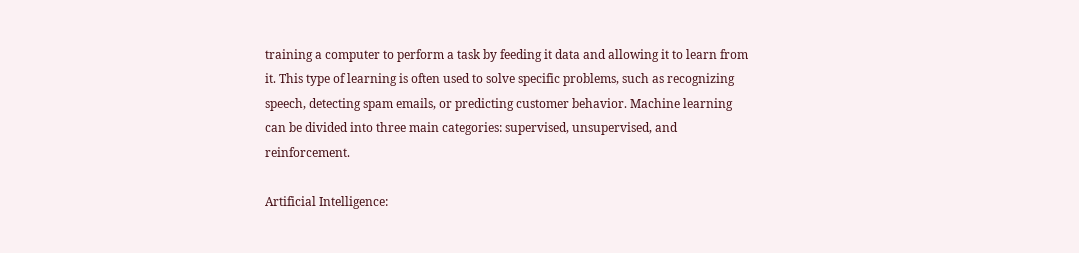training a computer to perform a task by feeding it data and allowing it to learn from it. This type of learning is often used to solve specific problems, such as recognizing speech, detecting spam emails, or predicting customer behavior. Machine learning can be divided into three main categories: supervised, unsupervised, and reinforcement.

Artificial Intelligence: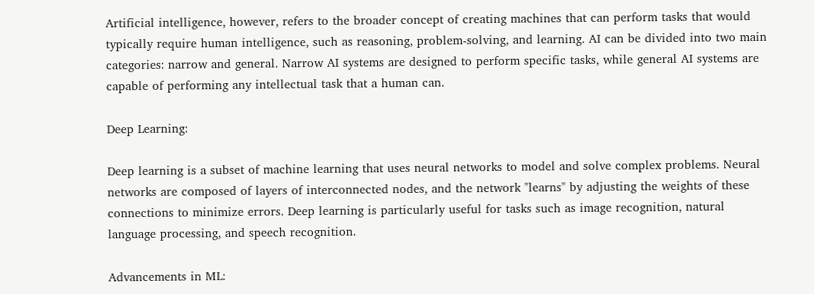Artificial intelligence, however, refers to the broader concept of creating machines that can perform tasks that would typically require human intelligence, such as reasoning, problem-solving, and learning. AI can be divided into two main categories: narrow and general. Narrow AI systems are designed to perform specific tasks, while general AI systems are capable of performing any intellectual task that a human can.

Deep Learning:

Deep learning is a subset of machine learning that uses neural networks to model and solve complex problems. Neural networks are composed of layers of interconnected nodes, and the network "learns" by adjusting the weights of these connections to minimize errors. Deep learning is particularly useful for tasks such as image recognition, natural language processing, and speech recognition.

Advancements in ML: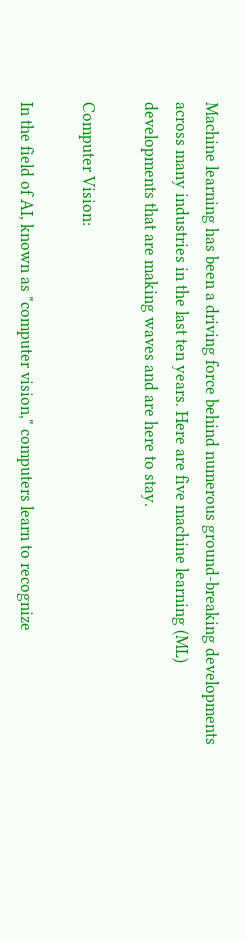Machine learning has been a driving force behind numerous ground-breaking developments across many industries in the last ten years. Here are five machine learning (ML) developments that are making waves and are here to stay.

Computer Vision:

In the field of AI, known as "computer vision," computers learn to recognize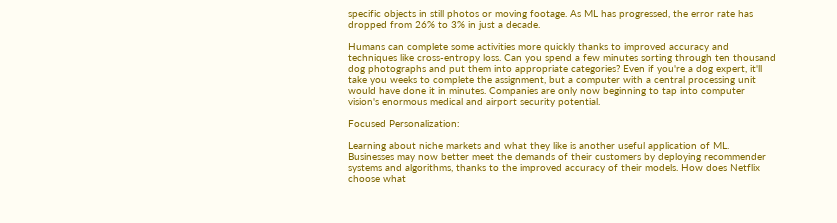specific objects in still photos or moving footage. As ML has progressed, the error rate has dropped from 26% to 3% in just a decade.

Humans can complete some activities more quickly thanks to improved accuracy and techniques like cross-entropy loss. Can you spend a few minutes sorting through ten thousand dog photographs and put them into appropriate categories? Even if you're a dog expert, it'll take you weeks to complete the assignment, but a computer with a central processing unit would have done it in minutes. Companies are only now beginning to tap into computer vision's enormous medical and airport security potential.

Focused Personalization:

Learning about niche markets and what they like is another useful application of ML. Businesses may now better meet the demands of their customers by deploying recommender systems and algorithms, thanks to the improved accuracy of their models. How does Netflix choose what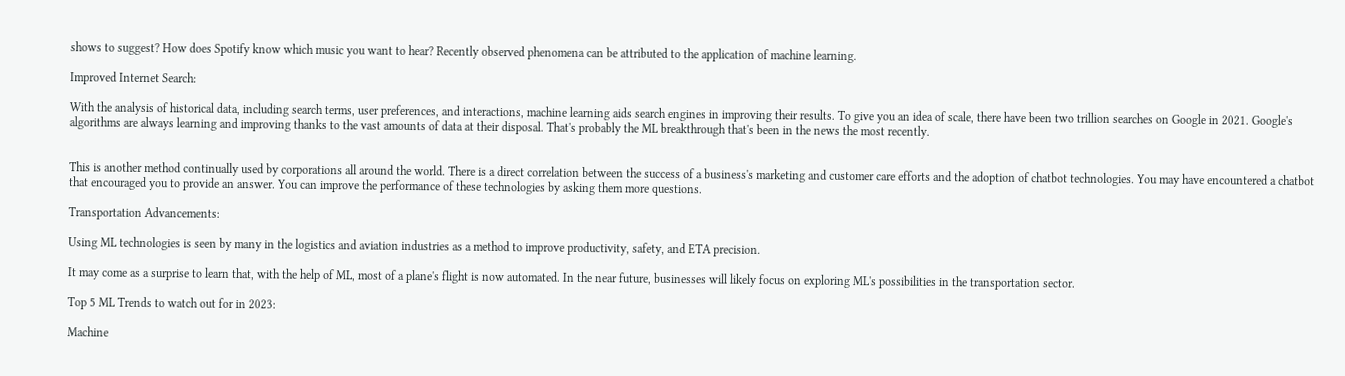shows to suggest? How does Spotify know which music you want to hear? Recently observed phenomena can be attributed to the application of machine learning.

Improved Internet Search:

With the analysis of historical data, including search terms, user preferences, and interactions, machine learning aids search engines in improving their results. To give you an idea of scale, there have been two trillion searches on Google in 2021. Google's algorithms are always learning and improving thanks to the vast amounts of data at their disposal. That's probably the ML breakthrough that's been in the news the most recently.


This is another method continually used by corporations all around the world. There is a direct correlation between the success of a business's marketing and customer care efforts and the adoption of chatbot technologies. You may have encountered a chatbot that encouraged you to provide an answer. You can improve the performance of these technologies by asking them more questions.

Transportation Advancements:

Using ML technologies is seen by many in the logistics and aviation industries as a method to improve productivity, safety, and ETA precision.

It may come as a surprise to learn that, with the help of ML, most of a plane's flight is now automated. In the near future, businesses will likely focus on exploring ML's possibilities in the transportation sector.

Top 5 ML Trends to watch out for in 2023:

Machine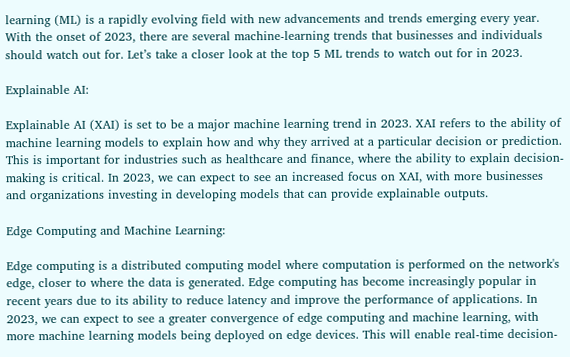learning (ML) is a rapidly evolving field with new advancements and trends emerging every year. With the onset of 2023, there are several machine-learning trends that businesses and individuals should watch out for. Let’s take a closer look at the top 5 ML trends to watch out for in 2023.

Explainable AI:

Explainable AI (XAI) is set to be a major machine learning trend in 2023. XAI refers to the ability of machine learning models to explain how and why they arrived at a particular decision or prediction. This is important for industries such as healthcare and finance, where the ability to explain decision-making is critical. In 2023, we can expect to see an increased focus on XAI, with more businesses and organizations investing in developing models that can provide explainable outputs.

Edge Computing and Machine Learning:

Edge computing is a distributed computing model where computation is performed on the network's edge, closer to where the data is generated. Edge computing has become increasingly popular in recent years due to its ability to reduce latency and improve the performance of applications. In 2023, we can expect to see a greater convergence of edge computing and machine learning, with more machine learning models being deployed on edge devices. This will enable real-time decision-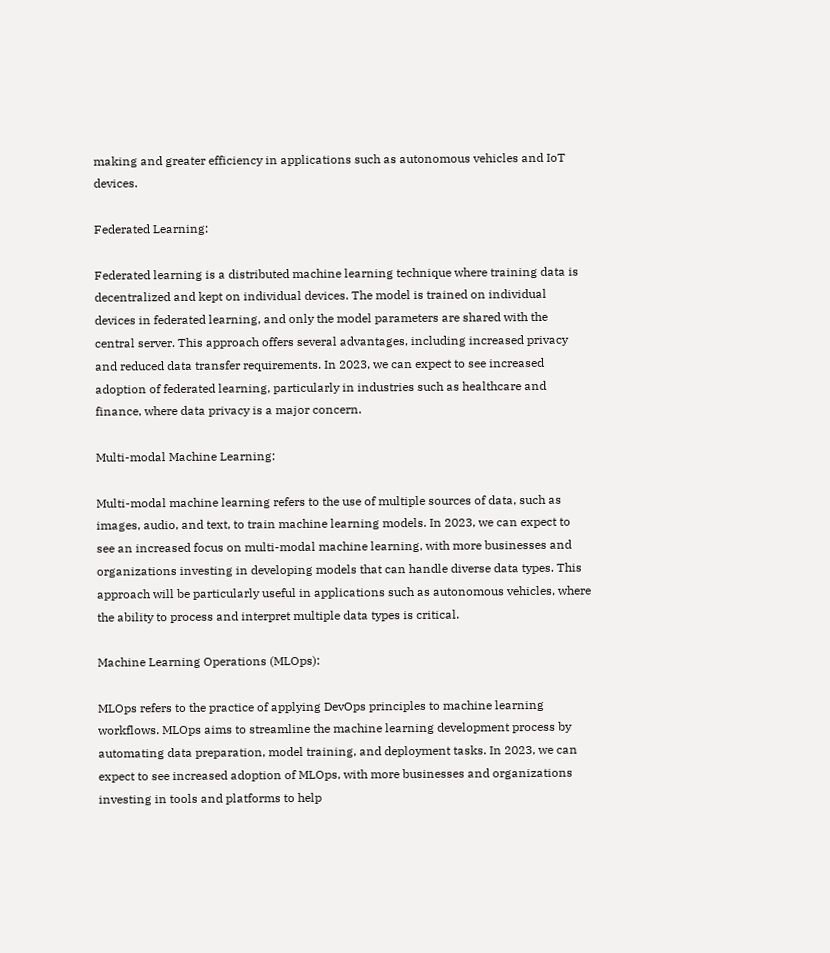making and greater efficiency in applications such as autonomous vehicles and IoT devices.

Federated Learning:

Federated learning is a distributed machine learning technique where training data is decentralized and kept on individual devices. The model is trained on individual devices in federated learning, and only the model parameters are shared with the central server. This approach offers several advantages, including increased privacy and reduced data transfer requirements. In 2023, we can expect to see increased adoption of federated learning, particularly in industries such as healthcare and finance, where data privacy is a major concern.

Multi-modal Machine Learning:

Multi-modal machine learning refers to the use of multiple sources of data, such as images, audio, and text, to train machine learning models. In 2023, we can expect to see an increased focus on multi-modal machine learning, with more businesses and organizations investing in developing models that can handle diverse data types. This approach will be particularly useful in applications such as autonomous vehicles, where the ability to process and interpret multiple data types is critical.

Machine Learning Operations (MLOps):

MLOps refers to the practice of applying DevOps principles to machine learning workflows. MLOps aims to streamline the machine learning development process by automating data preparation, model training, and deployment tasks. In 2023, we can expect to see increased adoption of MLOps, with more businesses and organizations investing in tools and platforms to help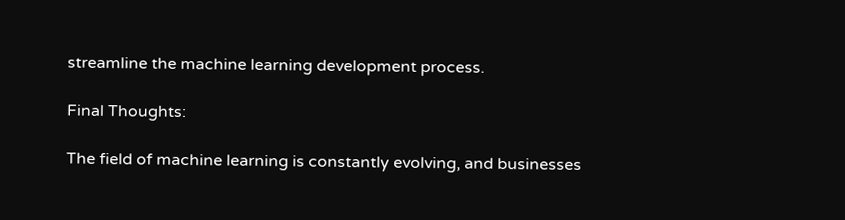streamline the machine learning development process.

Final Thoughts:

The field of machine learning is constantly evolving, and businesses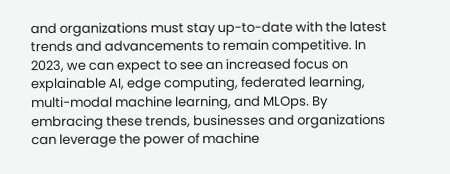and organizations must stay up-to-date with the latest trends and advancements to remain competitive. In 2023, we can expect to see an increased focus on explainable AI, edge computing, federated learning, multi-modal machine learning, and MLOps. By embracing these trends, businesses and organizations can leverage the power of machine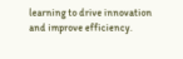learning to drive innovation and improve efficiency.